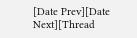[Date Prev][Date Next][Thread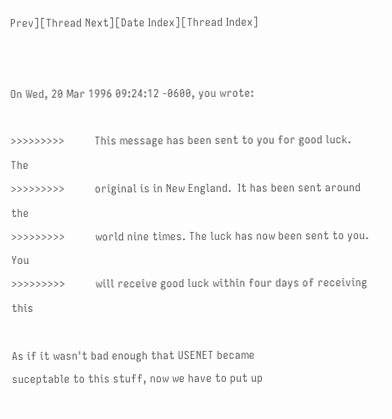Prev][Thread Next][Date Index][Thread Index]


On Wed, 20 Mar 1996 09:24:12 -0600, you wrote:

>>>>>>>>>          This message has been sent to you for good luck. The
>>>>>>>>>          original is in New England.  It has been sent around the
>>>>>>>>>          world nine times. The luck has now been sent to you. You
>>>>>>>>>          will receive good luck within four days of receiving this

As if it wasn't bad enough that USENET became
suceptable to this stuff, now we have to put up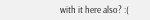with it here also? :(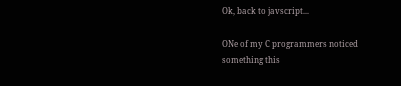Ok, back to javscript...

ONe of my C programmers noticed something this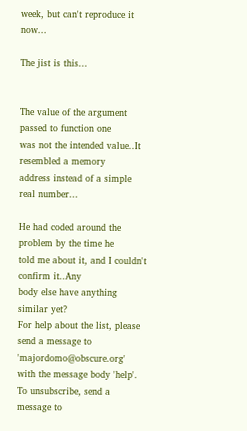week, but can't reproduce it now...

The jist is this...


The value of the argument passed to function one
was not the intended value..It resembled a memory
address instead of a simple real number...

He had coded around the problem by the time he
told me about it, and I couldn't confirm it..Any
body else have anything similar yet?
For help about the list, please send a message to 'majordomo@obscure.org'
with the message body 'help'. To unsubscribe, send a message to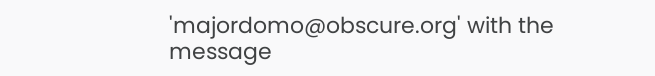'majordomo@obscure.org' with the message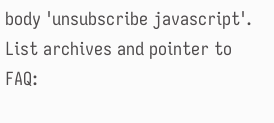body 'unsubscribe javascript'.
List archives and pointer to FAQ: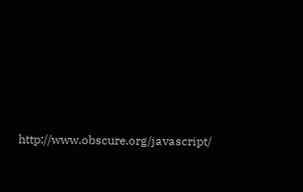http://www.obscure.org/javascript/